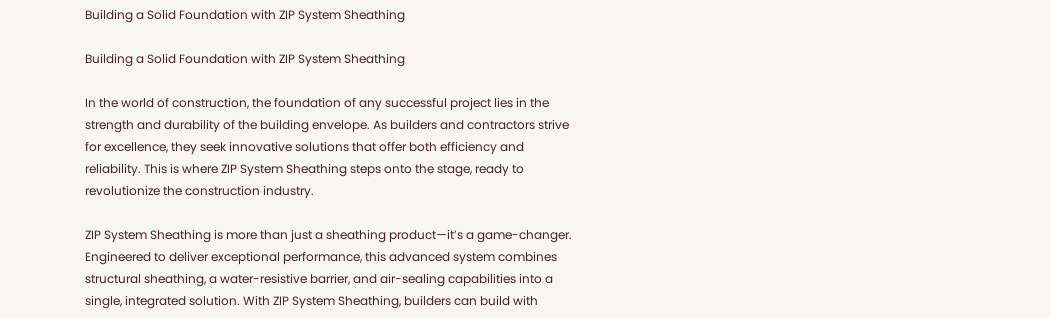Building a Solid Foundation with ZIP System Sheathing

Building a Solid Foundation with ZIP System Sheathing

In the world of construction, the foundation of any successful project lies in the strength and durability of the building envelope. As builders and contractors strive for excellence, they seek innovative solutions that offer both efficiency and reliability. This is where ZIP System Sheathing steps onto the stage, ready to revolutionize the construction industry.

ZIP System Sheathing is more than just a sheathing product—it’s a game-changer. Engineered to deliver exceptional performance, this advanced system combines structural sheathing, a water-resistive barrier, and air-sealing capabilities into a single, integrated solution. With ZIP System Sheathing, builders can build with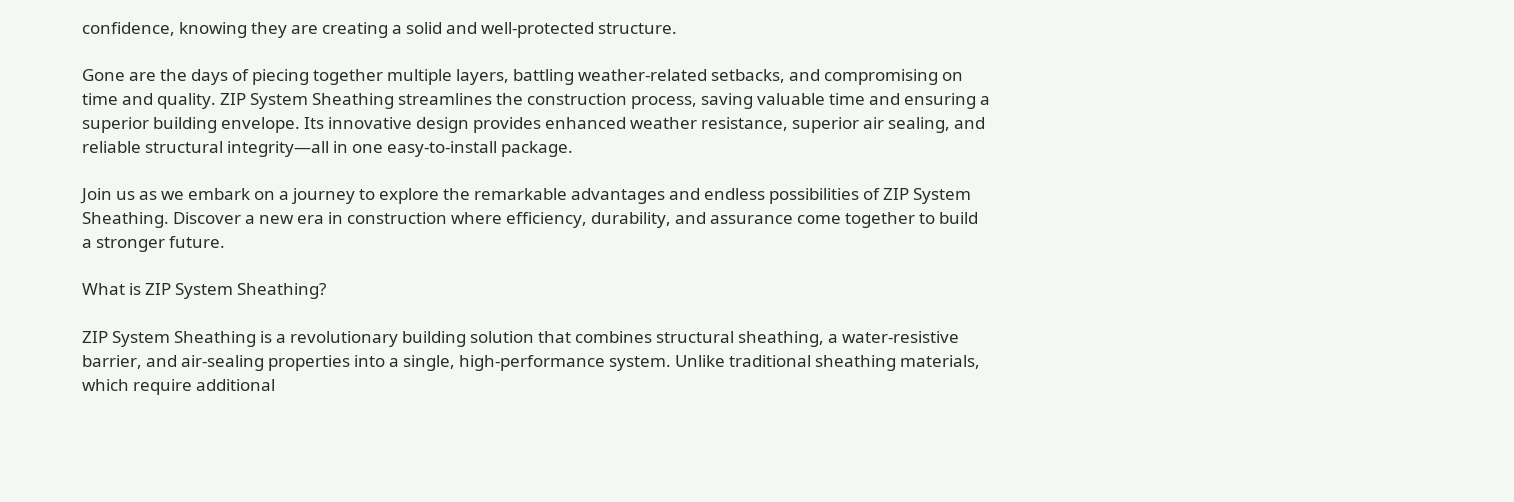confidence, knowing they are creating a solid and well-protected structure.

Gone are the days of piecing together multiple layers, battling weather-related setbacks, and compromising on time and quality. ZIP System Sheathing streamlines the construction process, saving valuable time and ensuring a superior building envelope. Its innovative design provides enhanced weather resistance, superior air sealing, and reliable structural integrity—all in one easy-to-install package.

Join us as we embark on a journey to explore the remarkable advantages and endless possibilities of ZIP System Sheathing. Discover a new era in construction where efficiency, durability, and assurance come together to build a stronger future.

What is ZIP System Sheathing?

ZIP System Sheathing is a revolutionary building solution that combines structural sheathing, a water-resistive barrier, and air-sealing properties into a single, high-performance system. Unlike traditional sheathing materials, which require additional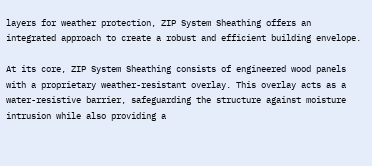layers for weather protection, ZIP System Sheathing offers an integrated approach to create a robust and efficient building envelope.

At its core, ZIP System Sheathing consists of engineered wood panels with a proprietary weather-resistant overlay. This overlay acts as a water-resistive barrier, safeguarding the structure against moisture intrusion while also providing a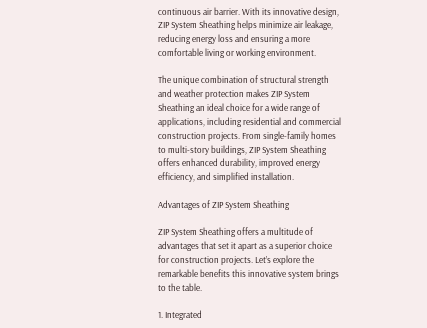continuous air barrier. With its innovative design, ZIP System Sheathing helps minimize air leakage, reducing energy loss and ensuring a more comfortable living or working environment.

The unique combination of structural strength and weather protection makes ZIP System Sheathing an ideal choice for a wide range of applications, including residential and commercial construction projects. From single-family homes to multi-story buildings, ZIP System Sheathing offers enhanced durability, improved energy efficiency, and simplified installation.

Advantages of ZIP System Sheathing

ZIP System Sheathing offers a multitude of advantages that set it apart as a superior choice for construction projects. Let’s explore the remarkable benefits this innovative system brings to the table.

1. Integrated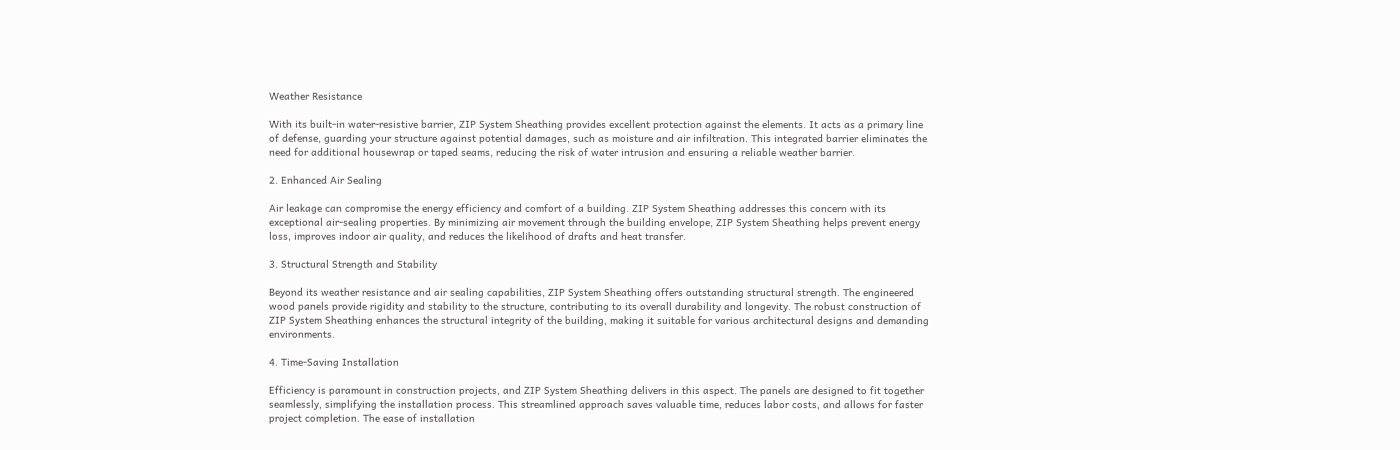Weather Resistance

With its built-in water-resistive barrier, ZIP System Sheathing provides excellent protection against the elements. It acts as a primary line of defense, guarding your structure against potential damages, such as moisture and air infiltration. This integrated barrier eliminates the need for additional housewrap or taped seams, reducing the risk of water intrusion and ensuring a reliable weather barrier.

2. Enhanced Air Sealing

Air leakage can compromise the energy efficiency and comfort of a building. ZIP System Sheathing addresses this concern with its exceptional air-sealing properties. By minimizing air movement through the building envelope, ZIP System Sheathing helps prevent energy loss, improves indoor air quality, and reduces the likelihood of drafts and heat transfer.

3. Structural Strength and Stability

Beyond its weather resistance and air sealing capabilities, ZIP System Sheathing offers outstanding structural strength. The engineered wood panels provide rigidity and stability to the structure, contributing to its overall durability and longevity. The robust construction of ZIP System Sheathing enhances the structural integrity of the building, making it suitable for various architectural designs and demanding environments.

4. Time-Saving Installation

Efficiency is paramount in construction projects, and ZIP System Sheathing delivers in this aspect. The panels are designed to fit together seamlessly, simplifying the installation process. This streamlined approach saves valuable time, reduces labor costs, and allows for faster project completion. The ease of installation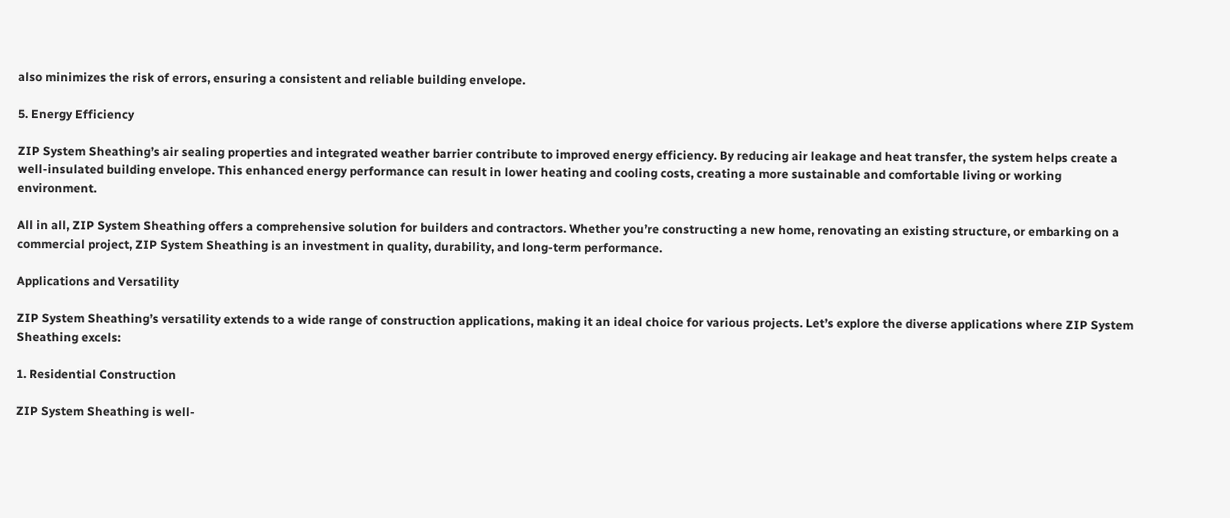also minimizes the risk of errors, ensuring a consistent and reliable building envelope.

5. Energy Efficiency

ZIP System Sheathing’s air sealing properties and integrated weather barrier contribute to improved energy efficiency. By reducing air leakage and heat transfer, the system helps create a well-insulated building envelope. This enhanced energy performance can result in lower heating and cooling costs, creating a more sustainable and comfortable living or working environment.

All in all, ZIP System Sheathing offers a comprehensive solution for builders and contractors. Whether you’re constructing a new home, renovating an existing structure, or embarking on a commercial project, ZIP System Sheathing is an investment in quality, durability, and long-term performance.

Applications and Versatility

ZIP System Sheathing’s versatility extends to a wide range of construction applications, making it an ideal choice for various projects. Let’s explore the diverse applications where ZIP System Sheathing excels:

1. Residential Construction

ZIP System Sheathing is well-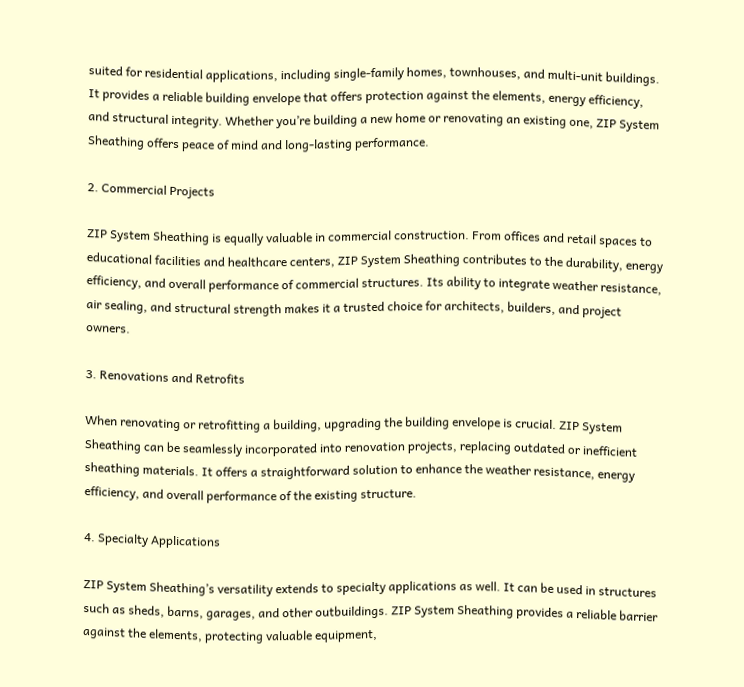suited for residential applications, including single-family homes, townhouses, and multi-unit buildings. It provides a reliable building envelope that offers protection against the elements, energy efficiency, and structural integrity. Whether you’re building a new home or renovating an existing one, ZIP System Sheathing offers peace of mind and long-lasting performance.

2. Commercial Projects

ZIP System Sheathing is equally valuable in commercial construction. From offices and retail spaces to educational facilities and healthcare centers, ZIP System Sheathing contributes to the durability, energy efficiency, and overall performance of commercial structures. Its ability to integrate weather resistance, air sealing, and structural strength makes it a trusted choice for architects, builders, and project owners.

3. Renovations and Retrofits

When renovating or retrofitting a building, upgrading the building envelope is crucial. ZIP System Sheathing can be seamlessly incorporated into renovation projects, replacing outdated or inefficient sheathing materials. It offers a straightforward solution to enhance the weather resistance, energy efficiency, and overall performance of the existing structure.

4. Specialty Applications

ZIP System Sheathing’s versatility extends to specialty applications as well. It can be used in structures such as sheds, barns, garages, and other outbuildings. ZIP System Sheathing provides a reliable barrier against the elements, protecting valuable equipment,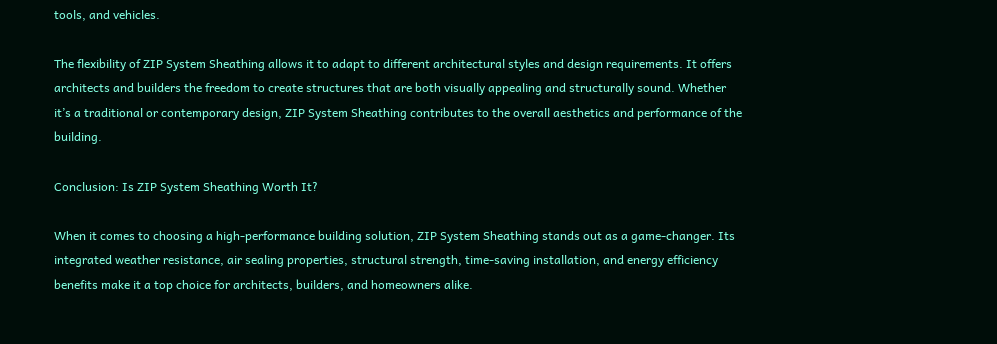tools, and vehicles.

The flexibility of ZIP System Sheathing allows it to adapt to different architectural styles and design requirements. It offers architects and builders the freedom to create structures that are both visually appealing and structurally sound. Whether it’s a traditional or contemporary design, ZIP System Sheathing contributes to the overall aesthetics and performance of the building.

Conclusion: Is ZIP System Sheathing Worth It?

When it comes to choosing a high-performance building solution, ZIP System Sheathing stands out as a game-changer. Its integrated weather resistance, air sealing properties, structural strength, time-saving installation, and energy efficiency benefits make it a top choice for architects, builders, and homeowners alike.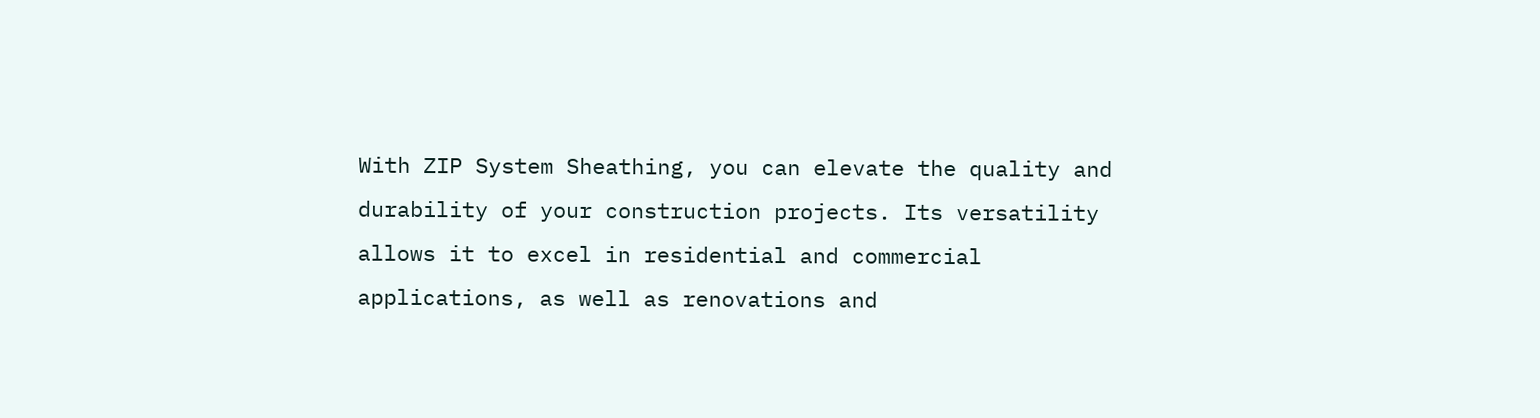With ZIP System Sheathing, you can elevate the quality and durability of your construction projects. Its versatility allows it to excel in residential and commercial applications, as well as renovations and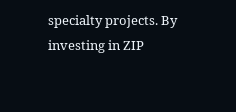specialty projects. By investing in ZIP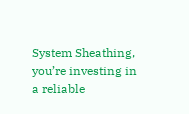System Sheathing, you’re investing in a reliable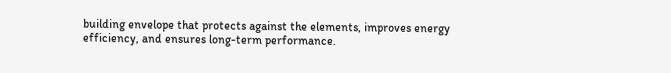building envelope that protects against the elements, improves energy efficiency, and ensures long-term performance.